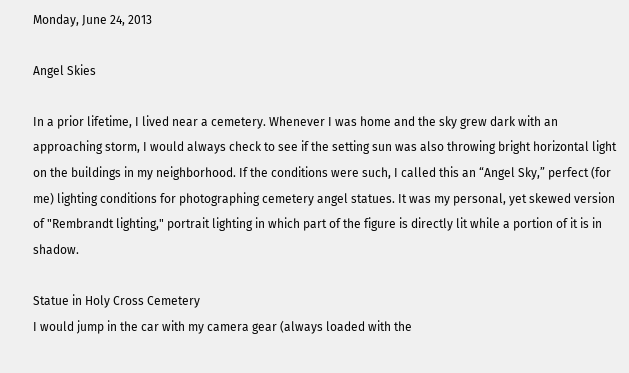Monday, June 24, 2013

Angel Skies

In a prior lifetime, I lived near a cemetery. Whenever I was home and the sky grew dark with an approaching storm, I would always check to see if the setting sun was also throwing bright horizontal light on the buildings in my neighborhood. If the conditions were such, I called this an “Angel Sky,” perfect (for me) lighting conditions for photographing cemetery angel statues. It was my personal, yet skewed version of "Rembrandt lighting," portrait lighting in which part of the figure is directly lit while a portion of it is in shadow.

Statue in Holy Cross Cemetery
I would jump in the car with my camera gear (always loaded with the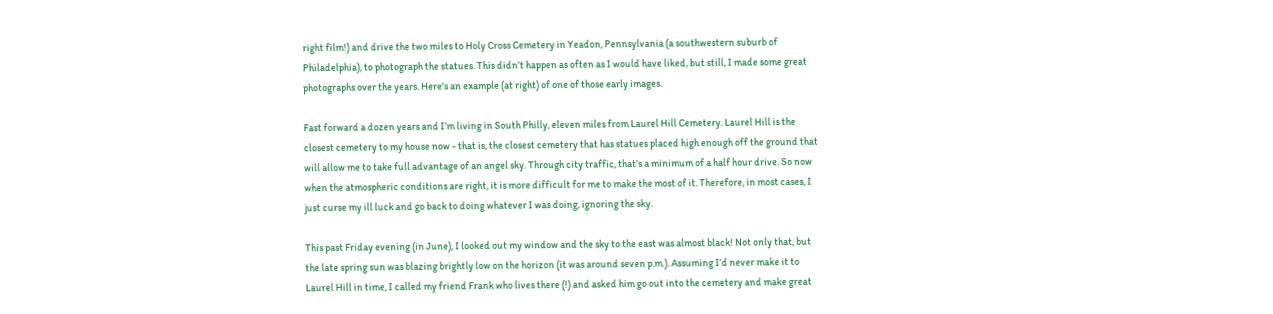right film!) and drive the two miles to Holy Cross Cemetery in Yeadon, Pennsylvania (a southwestern suburb of Philadelphia), to photograph the statues. This didn’t happen as often as I would have liked, but still, I made some great photographs over the years. Here's an example (at right) of one of those early images.

Fast forward a dozen years and I’m living in South Philly, eleven miles from Laurel Hill Cemetery. Laurel Hill is the closest cemetery to my house now - that is, the closest cemetery that has statues placed high enough off the ground that will allow me to take full advantage of an angel sky. Through city traffic, that’s a minimum of a half hour drive. So now when the atmospheric conditions are right, it is more difficult for me to make the most of it. Therefore, in most cases, I just curse my ill luck and go back to doing whatever I was doing, ignoring the sky.

This past Friday evening (in June), I looked out my window and the sky to the east was almost black! Not only that, but the late spring sun was blazing brightly low on the horizon (it was around seven p.m.). Assuming I’d never make it to Laurel Hill in time, I called my friend Frank who lives there (!) and asked him go out into the cemetery and make great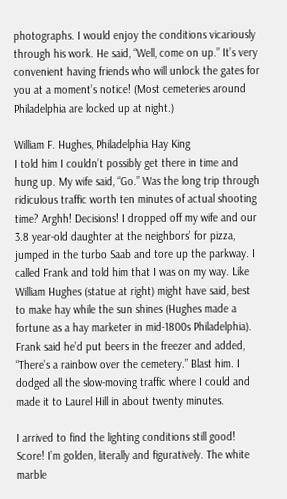photographs. I would enjoy the conditions vicariously through his work. He said, “Well, come on up.” It’s very convenient having friends who will unlock the gates for you at a moment’s notice! (Most cemeteries around Philadelphia are locked up at night.)

William F. Hughes, Philadelphia Hay King
I told him I couldn’t possibly get there in time and hung up. My wife said, “Go.” Was the long trip through ridiculous traffic worth ten minutes of actual shooting time? Arghh! Decisions! I dropped off my wife and our 3.8 year-old daughter at the neighbors’ for pizza, jumped in the turbo Saab and tore up the parkway. I called Frank and told him that I was on my way. Like William Hughes (statue at right) might have said, best to make hay while the sun shines (Hughes made a fortune as a hay marketer in mid-1800s Philadelphia). Frank said he’d put beers in the freezer and added, “There’s a rainbow over the cemetery.” Blast him. I dodged all the slow-moving traffic where I could and made it to Laurel Hill in about twenty minutes.

I arrived to find the lighting conditions still good! Score! I’m golden, literally and figuratively. The white marble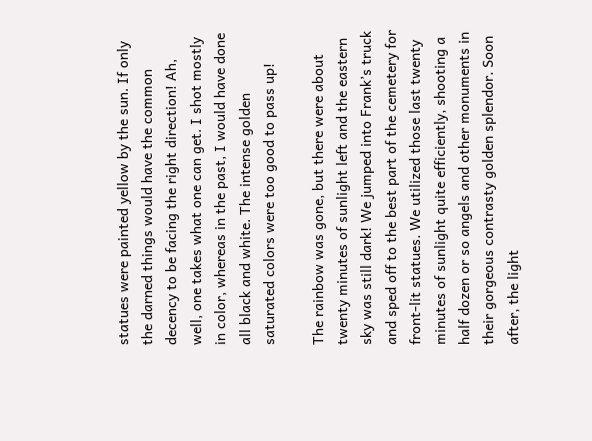statues were painted yellow by the sun. If only the darned things would have the common decency to be facing the right direction! Ah, well, one takes what one can get. I shot mostly in color, whereas in the past, I would have done all black and white. The intense golden saturated colors were too good to pass up!

The rainbow was gone, but there were about twenty minutes of sunlight left and the eastern sky was still dark! We jumped into Frank’s truck and sped off to the best part of the cemetery for front-lit statues. We utilized those last twenty minutes of sunlight quite efficiently, shooting a half dozen or so angels and other monuments in their gorgeous contrasty golden splendor. Soon after, the light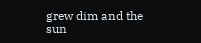grew dim and the sun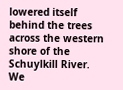lowered itself behind the trees across the western shore of the Schuylkill River. We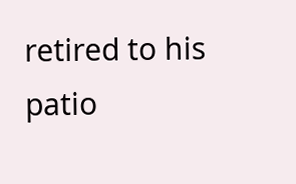retired to his patio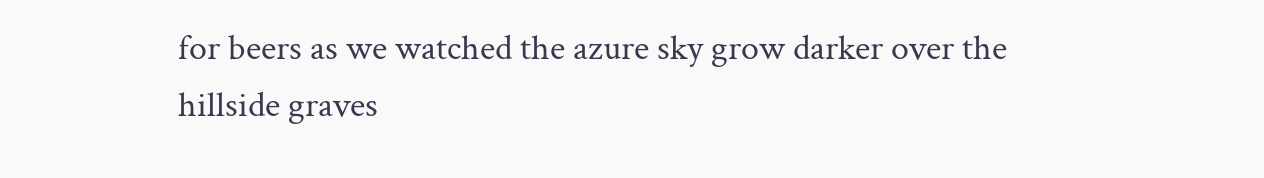for beers as we watched the azure sky grow darker over the hillside graves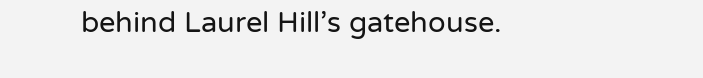behind Laurel Hill’s gatehouse.